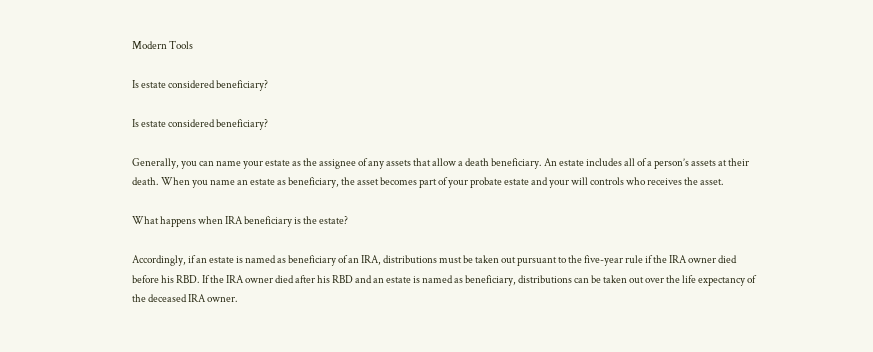Modern Tools

Is estate considered beneficiary?

Is estate considered beneficiary?

Generally, you can name your estate as the assignee of any assets that allow a death beneficiary. An estate includes all of a person’s assets at their death. When you name an estate as beneficiary, the asset becomes part of your probate estate and your will controls who receives the asset.

What happens when IRA beneficiary is the estate?

Accordingly, if an estate is named as beneficiary of an IRA, distributions must be taken out pursuant to the five-year rule if the IRA owner died before his RBD. If the IRA owner died after his RBD and an estate is named as beneficiary, distributions can be taken out over the life expectancy of the deceased IRA owner.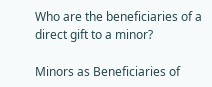Who are the beneficiaries of a direct gift to a minor?

Minors as Beneficiaries of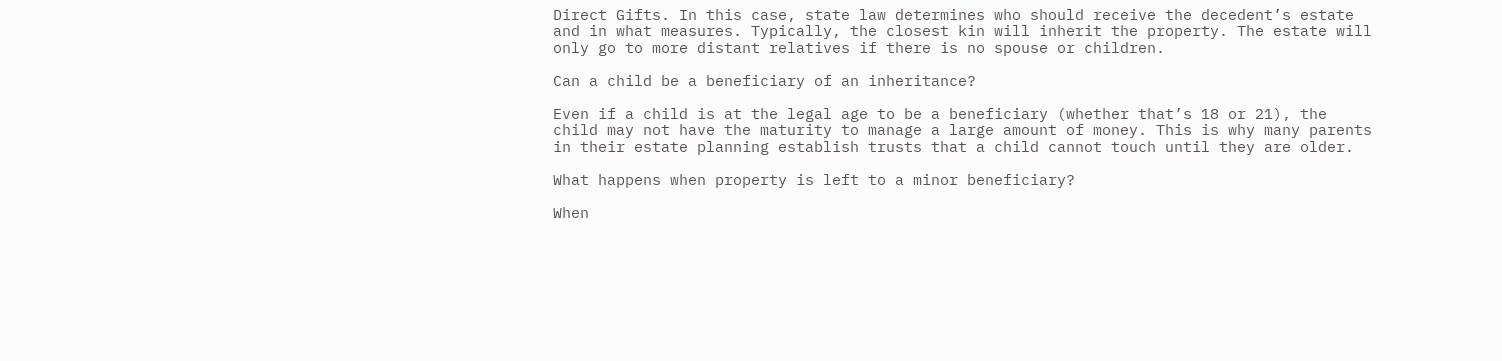Direct Gifts. In this case, state law determines who should receive the decedent’s estate and in what measures. Typically, the closest kin will inherit the property. The estate will only go to more distant relatives if there is no spouse or children.

Can a child be a beneficiary of an inheritance?

Even if a child is at the legal age to be a beneficiary (whether that’s 18 or 21), the child may not have the maturity to manage a large amount of money. This is why many parents in their estate planning establish trusts that a child cannot touch until they are older.

What happens when property is left to a minor beneficiary?

When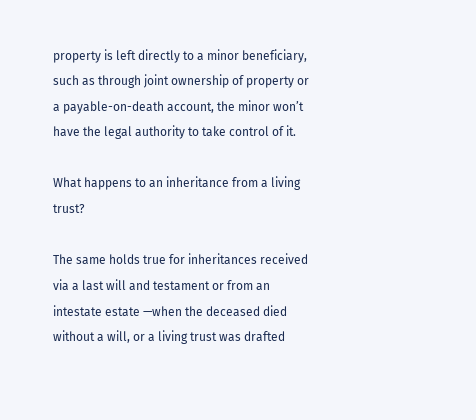property is left directly to a minor beneficiary, such as through joint ownership of property or a payable-on-death account, the minor won’t have the legal authority to take control of it.

What happens to an inheritance from a living trust?

The same holds true for inheritances received via a last will and testament or from an intestate estate —when the deceased died without a will, or a living trust was drafted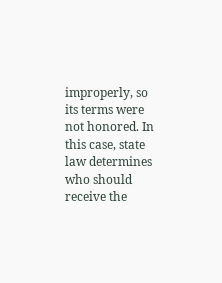improperly, so its terms were not honored. In this case, state law determines who should receive the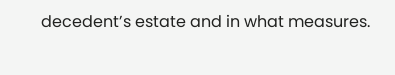decedent’s estate and in what measures.